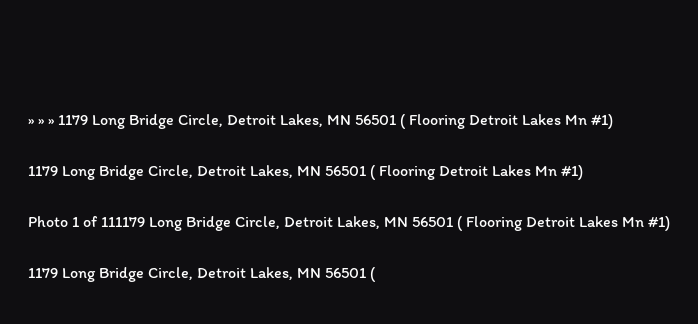» » » 1179 Long Bridge Circle, Detroit Lakes, MN 56501 ( Flooring Detroit Lakes Mn #1)

1179 Long Bridge Circle, Detroit Lakes, MN 56501 ( Flooring Detroit Lakes Mn #1)

Photo 1 of 111179 Long Bridge Circle, Detroit Lakes, MN 56501 ( Flooring Detroit Lakes Mn #1)

1179 Long Bridge Circle, Detroit Lakes, MN 56501 (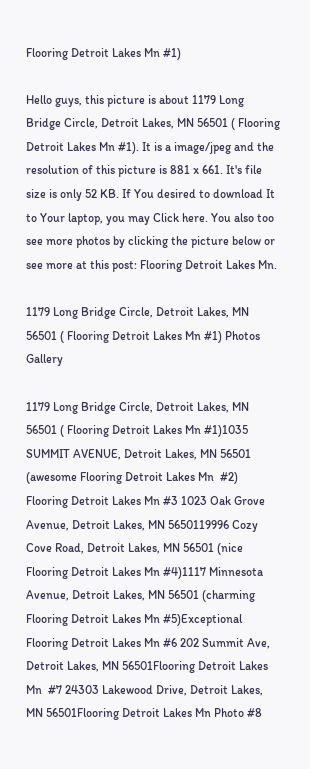Flooring Detroit Lakes Mn #1)

Hello guys, this picture is about 1179 Long Bridge Circle, Detroit Lakes, MN 56501 ( Flooring Detroit Lakes Mn #1). It is a image/jpeg and the resolution of this picture is 881 x 661. It's file size is only 52 KB. If You desired to download It to Your laptop, you may Click here. You also too see more photos by clicking the picture below or see more at this post: Flooring Detroit Lakes Mn.

1179 Long Bridge Circle, Detroit Lakes, MN 56501 ( Flooring Detroit Lakes Mn #1) Photos Gallery

1179 Long Bridge Circle, Detroit Lakes, MN 56501 ( Flooring Detroit Lakes Mn #1)1035 SUMMIT AVENUE, Detroit Lakes, MN 56501 (awesome Flooring Detroit Lakes Mn  #2) Flooring Detroit Lakes Mn #3 1023 Oak Grove Avenue, Detroit Lakes, MN 5650119996 Cozy Cove Road, Detroit Lakes, MN 56501 (nice Flooring Detroit Lakes Mn #4)1117 Minnesota Avenue, Detroit Lakes, MN 56501 (charming Flooring Detroit Lakes Mn #5)Exceptional Flooring Detroit Lakes Mn #6 202 Summit Ave, Detroit Lakes, MN 56501Flooring Detroit Lakes Mn  #7 24303 Lakewood Drive, Detroit Lakes, MN 56501Flooring Detroit Lakes Mn Photo #8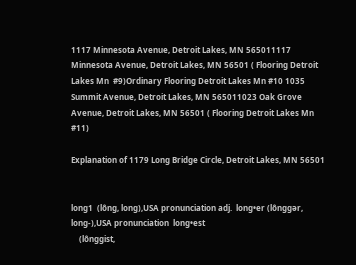1117 Minnesota Avenue, Detroit Lakes, MN 565011117 Minnesota Avenue, Detroit Lakes, MN 56501 ( Flooring Detroit Lakes Mn  #9)Ordinary Flooring Detroit Lakes Mn #10 1035 Summit Avenue, Detroit Lakes, MN 565011023 Oak Grove Avenue, Detroit Lakes, MN 56501 ( Flooring Detroit Lakes Mn  #11)

Explanation of 1179 Long Bridge Circle, Detroit Lakes, MN 56501


long1  (lông, long),USA pronunciation adj.  long•er (lônggər, long-),USA pronunciation  long•est
    (lônggist,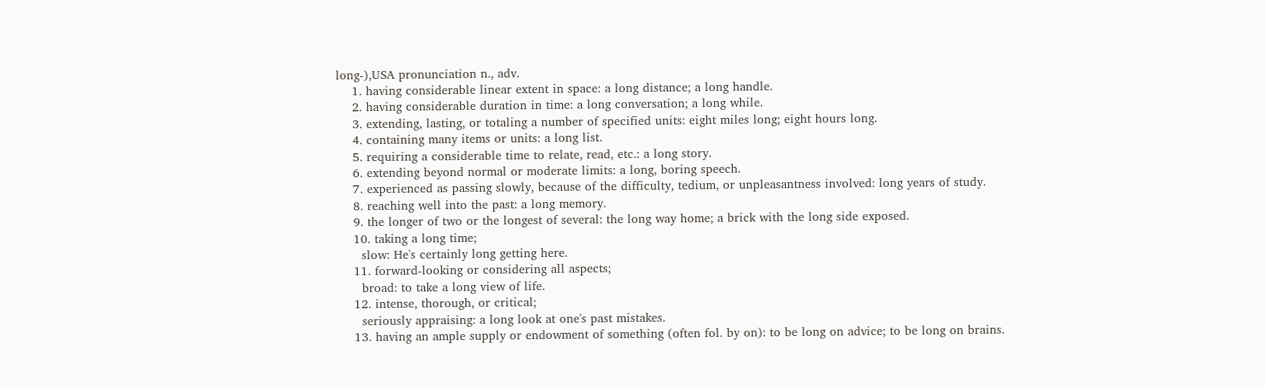long-),USA pronunciation n., adv.
    1. having considerable linear extent in space: a long distance; a long handle.
    2. having considerable duration in time: a long conversation; a long while.
    3. extending, lasting, or totaling a number of specified units: eight miles long; eight hours long.
    4. containing many items or units: a long list.
    5. requiring a considerable time to relate, read, etc.: a long story.
    6. extending beyond normal or moderate limits: a long, boring speech.
    7. experienced as passing slowly, because of the difficulty, tedium, or unpleasantness involved: long years of study.
    8. reaching well into the past: a long memory.
    9. the longer of two or the longest of several: the long way home; a brick with the long side exposed.
    10. taking a long time;
      slow: He's certainly long getting here.
    11. forward-looking or considering all aspects;
      broad: to take a long view of life.
    12. intense, thorough, or critical;
      seriously appraising: a long look at one's past mistakes.
    13. having an ample supply or endowment of something (often fol. by on): to be long on advice; to be long on brains.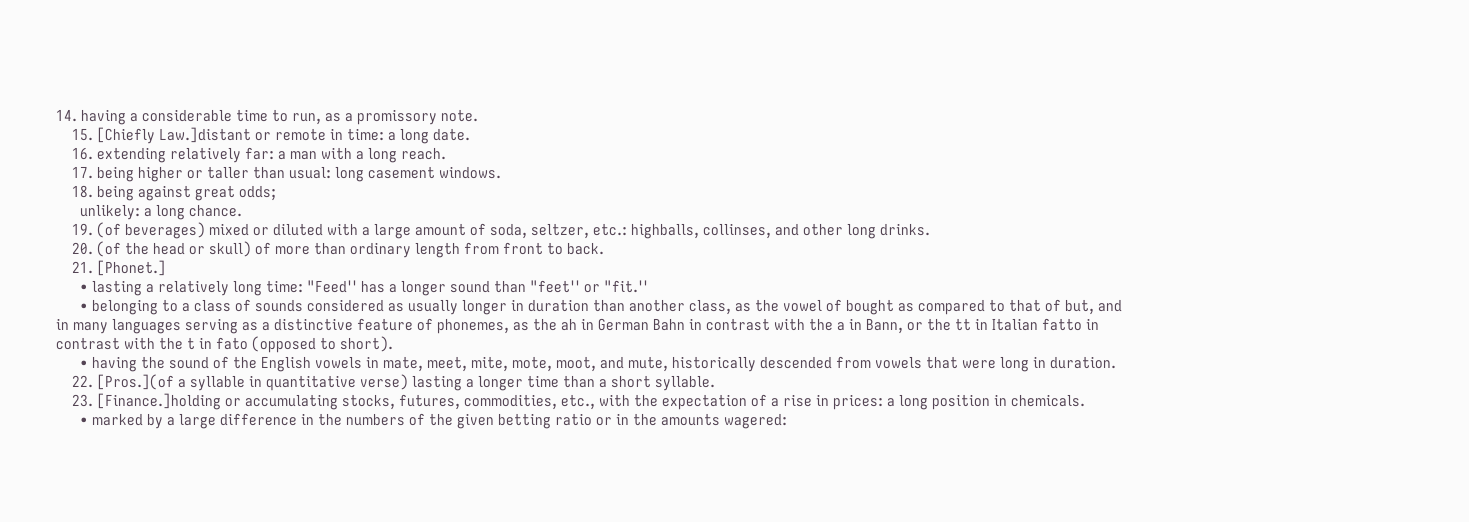14. having a considerable time to run, as a promissory note.
    15. [Chiefly Law.]distant or remote in time: a long date.
    16. extending relatively far: a man with a long reach.
    17. being higher or taller than usual: long casement windows.
    18. being against great odds;
      unlikely: a long chance.
    19. (of beverages) mixed or diluted with a large amount of soda, seltzer, etc.: highballs, collinses, and other long drinks.
    20. (of the head or skull) of more than ordinary length from front to back.
    21. [Phonet.]
      • lasting a relatively long time: "Feed'' has a longer sound than "feet'' or "fit.''
      • belonging to a class of sounds considered as usually longer in duration than another class, as the vowel of bought as compared to that of but, and in many languages serving as a distinctive feature of phonemes, as the ah in German Bahn in contrast with the a in Bann, or the tt in Italian fatto in contrast with the t in fato (opposed to short).
      • having the sound of the English vowels in mate, meet, mite, mote, moot, and mute, historically descended from vowels that were long in duration.
    22. [Pros.](of a syllable in quantitative verse) lasting a longer time than a short syllable.
    23. [Finance.]holding or accumulating stocks, futures, commodities, etc., with the expectation of a rise in prices: a long position in chemicals.
      • marked by a large difference in the numbers of the given betting ratio or in the amounts wagered: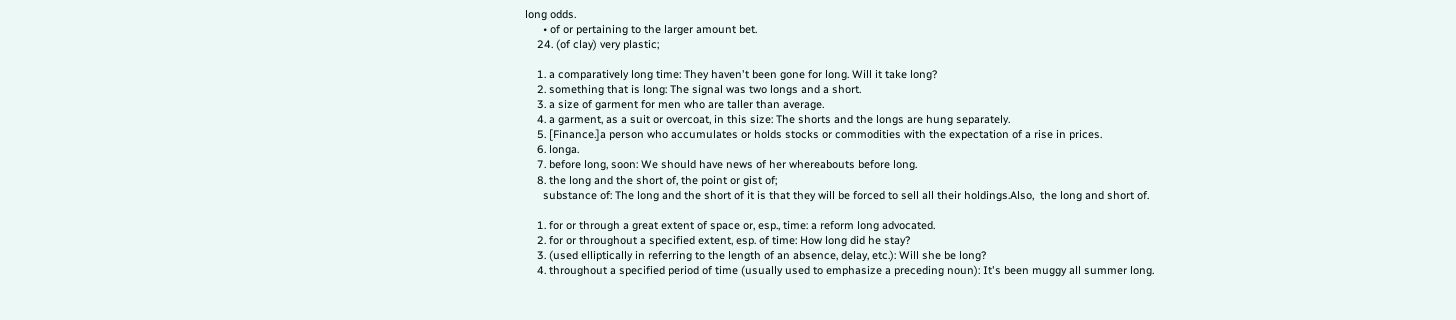long odds.
      • of or pertaining to the larger amount bet.
    24. (of clay) very plastic;

    1. a comparatively long time: They haven't been gone for long. Will it take long?
    2. something that is long: The signal was two longs and a short.
    3. a size of garment for men who are taller than average.
    4. a garment, as a suit or overcoat, in this size: The shorts and the longs are hung separately.
    5. [Finance.]a person who accumulates or holds stocks or commodities with the expectation of a rise in prices.
    6. longa.
    7. before long, soon: We should have news of her whereabouts before long.
    8. the long and the short of, the point or gist of;
      substance of: The long and the short of it is that they will be forced to sell all their holdings.Also,  the long and short of.

    1. for or through a great extent of space or, esp., time: a reform long advocated.
    2. for or throughout a specified extent, esp. of time: How long did he stay?
    3. (used elliptically in referring to the length of an absence, delay, etc.): Will she be long?
    4. throughout a specified period of time (usually used to emphasize a preceding noun): It's been muggy all summer long.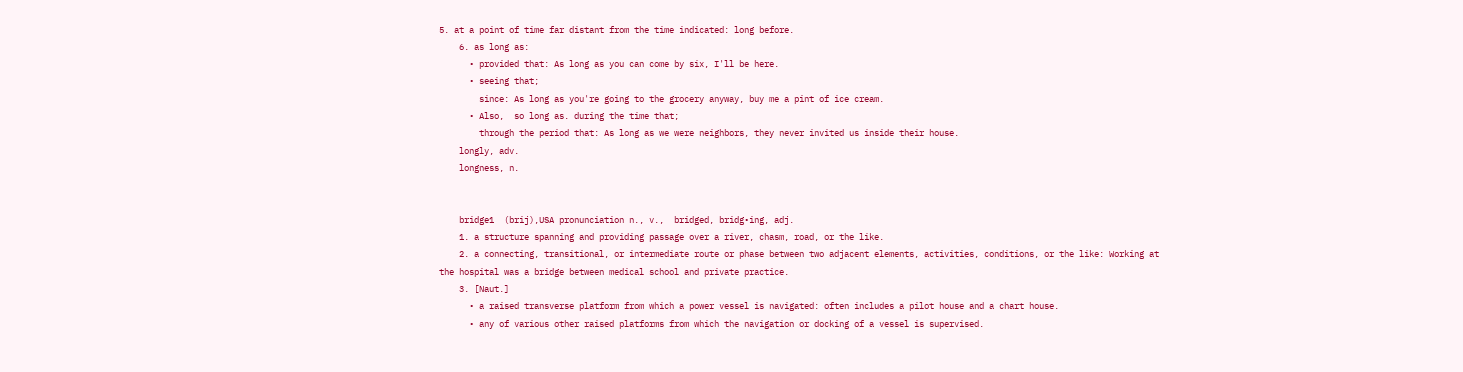5. at a point of time far distant from the time indicated: long before.
    6. as long as:
      • provided that: As long as you can come by six, I'll be here.
      • seeing that;
        since: As long as you're going to the grocery anyway, buy me a pint of ice cream.
      • Also,  so long as. during the time that;
        through the period that: As long as we were neighbors, they never invited us inside their house.
    longly, adv.
    longness, n.


    bridge1  (brij),USA pronunciation n., v.,  bridged, bridg•ing, adj.
    1. a structure spanning and providing passage over a river, chasm, road, or the like.
    2. a connecting, transitional, or intermediate route or phase between two adjacent elements, activities, conditions, or the like: Working at the hospital was a bridge between medical school and private practice.
    3. [Naut.]
      • a raised transverse platform from which a power vessel is navigated: often includes a pilot house and a chart house.
      • any of various other raised platforms from which the navigation or docking of a vessel is supervised.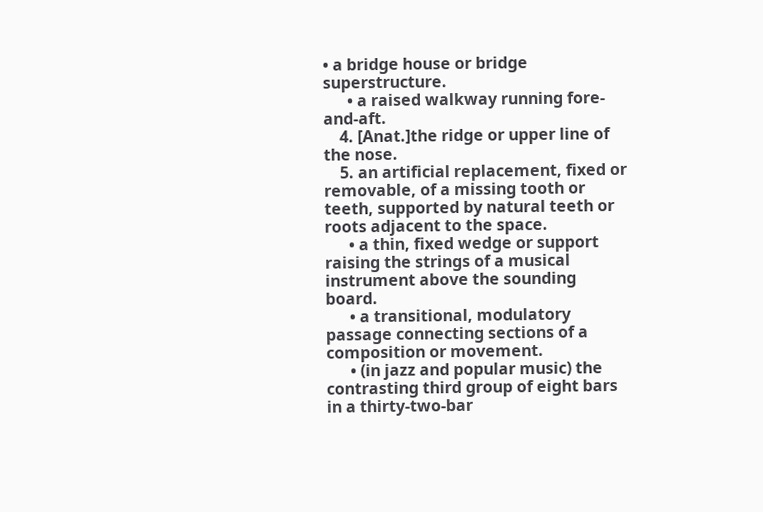• a bridge house or bridge superstructure.
      • a raised walkway running fore-and-aft.
    4. [Anat.]the ridge or upper line of the nose.
    5. an artificial replacement, fixed or removable, of a missing tooth or teeth, supported by natural teeth or roots adjacent to the space.
      • a thin, fixed wedge or support raising the strings of a musical instrument above the sounding board.
      • a transitional, modulatory passage connecting sections of a composition or movement.
      • (in jazz and popular music) the contrasting third group of eight bars in a thirty-two-bar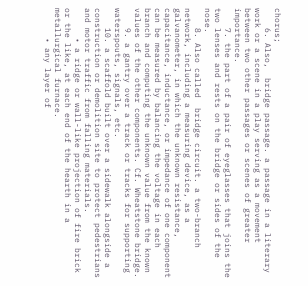chorus;
    6. Also,  bridge passage. a passage in a literary work or a scene in a play serving as a movement between two other passages or scenes of greater importance.
    7. the part of a pair of eyeglasses that joins the two lenses and rests on the bridge or sides of the nose.
    8. Also called  bridge circuit. a two-branch network, including a measuring device, as a galvanometer, in which the unknown resistance, capacitance, inductance, or impedance of one component can be measured by balancing the voltage in each branch and computing the unknown value from the known values of the other components. Cf. Wheatstone bridge.
    9. a gantry over a track or tracks for supporting waterspouts, signals, etc.
    10. a scaffold built over a sidewalk alongside a construction or demolition site to protect pedestrians and motor traffic from falling materials.
      • a ridge or wall-like projection of fire brick or the like, at each end of the hearth in a metallurgical furnace.
      • any layer of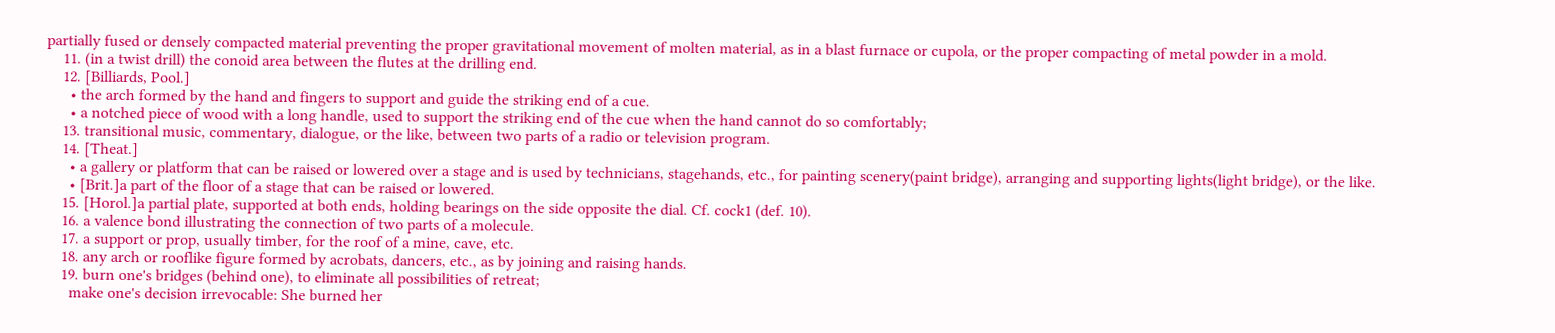partially fused or densely compacted material preventing the proper gravitational movement of molten material, as in a blast furnace or cupola, or the proper compacting of metal powder in a mold.
    11. (in a twist drill) the conoid area between the flutes at the drilling end.
    12. [Billiards, Pool.]
      • the arch formed by the hand and fingers to support and guide the striking end of a cue.
      • a notched piece of wood with a long handle, used to support the striking end of the cue when the hand cannot do so comfortably;
    13. transitional music, commentary, dialogue, or the like, between two parts of a radio or television program.
    14. [Theat.]
      • a gallery or platform that can be raised or lowered over a stage and is used by technicians, stagehands, etc., for painting scenery(paint bridge), arranging and supporting lights(light bridge), or the like.
      • [Brit.]a part of the floor of a stage that can be raised or lowered.
    15. [Horol.]a partial plate, supported at both ends, holding bearings on the side opposite the dial. Cf. cock1 (def. 10).
    16. a valence bond illustrating the connection of two parts of a molecule.
    17. a support or prop, usually timber, for the roof of a mine, cave, etc.
    18. any arch or rooflike figure formed by acrobats, dancers, etc., as by joining and raising hands.
    19. burn one's bridges (behind one), to eliminate all possibilities of retreat;
      make one's decision irrevocable: She burned her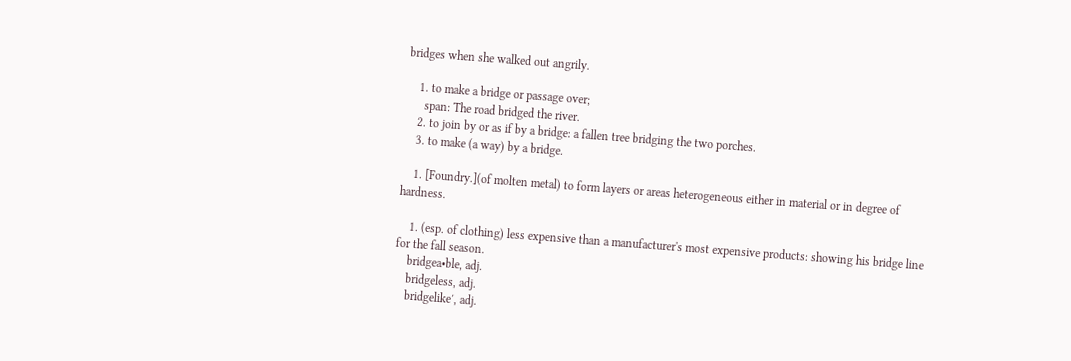bridges when she walked out angrily.

    1. to make a bridge or passage over;
      span: The road bridged the river.
    2. to join by or as if by a bridge: a fallen tree bridging the two porches.
    3. to make (a way) by a bridge.

    1. [Foundry.](of molten metal) to form layers or areas heterogeneous either in material or in degree of hardness.

    1. (esp. of clothing) less expensive than a manufacturer's most expensive products: showing his bridge line for the fall season.
    bridgea•ble, adj.
    bridgeless, adj.
    bridgelike′, adj.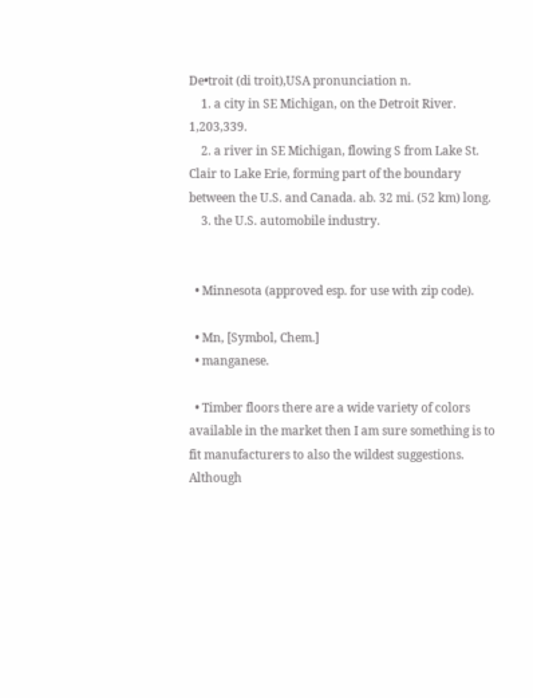De•troit (di troit),USA pronunciation n.
    1. a city in SE Michigan, on the Detroit River. 1,203,339.
    2. a river in SE Michigan, flowing S from Lake St. Clair to Lake Erie, forming part of the boundary between the U.S. and Canada. ab. 32 mi. (52 km) long.
    3. the U.S. automobile industry.


  • Minnesota (approved esp. for use with zip code).

  • Mn, [Symbol, Chem.]
  • manganese.

  • Timber floors there are a wide variety of colors available in the market then I am sure something is to fit manufacturers to also the wildest suggestions. Although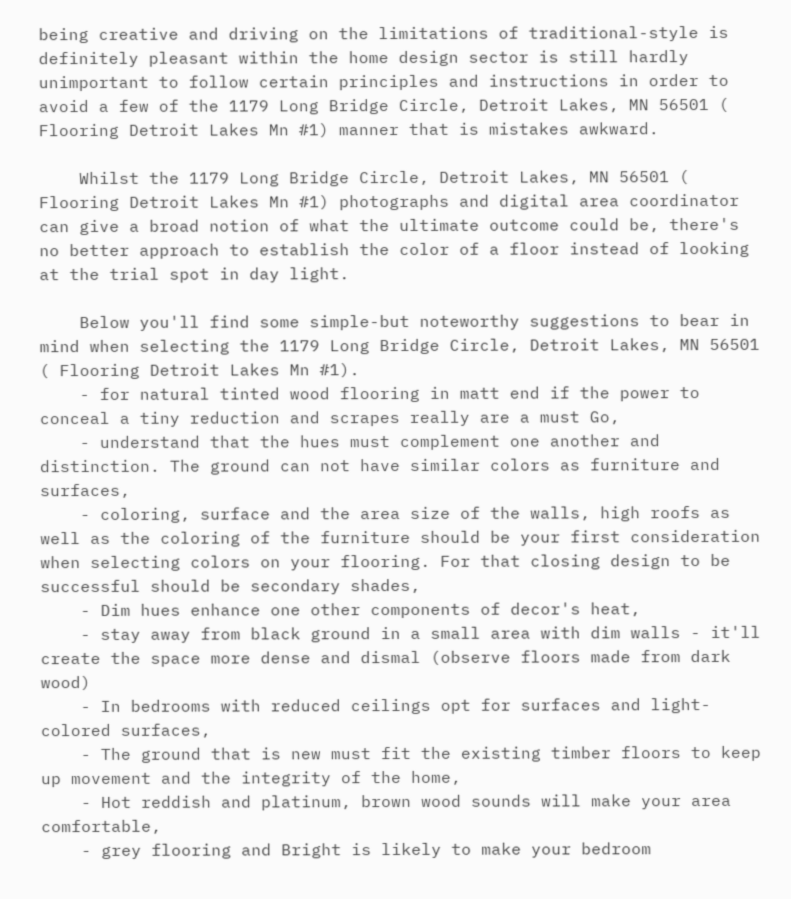being creative and driving on the limitations of traditional-style is definitely pleasant within the home design sector is still hardly unimportant to follow certain principles and instructions in order to avoid a few of the 1179 Long Bridge Circle, Detroit Lakes, MN 56501 ( Flooring Detroit Lakes Mn #1) manner that is mistakes awkward.

    Whilst the 1179 Long Bridge Circle, Detroit Lakes, MN 56501 ( Flooring Detroit Lakes Mn #1) photographs and digital area coordinator can give a broad notion of what the ultimate outcome could be, there's no better approach to establish the color of a floor instead of looking at the trial spot in day light.

    Below you'll find some simple-but noteworthy suggestions to bear in mind when selecting the 1179 Long Bridge Circle, Detroit Lakes, MN 56501 ( Flooring Detroit Lakes Mn #1).
    - for natural tinted wood flooring in matt end if the power to conceal a tiny reduction and scrapes really are a must Go,
    - understand that the hues must complement one another and distinction. The ground can not have similar colors as furniture and surfaces,
    - coloring, surface and the area size of the walls, high roofs as well as the coloring of the furniture should be your first consideration when selecting colors on your flooring. For that closing design to be successful should be secondary shades,
    - Dim hues enhance one other components of decor's heat,
    - stay away from black ground in a small area with dim walls - it'll create the space more dense and dismal (observe floors made from dark wood)
    - In bedrooms with reduced ceilings opt for surfaces and light-colored surfaces,
    - The ground that is new must fit the existing timber floors to keep up movement and the integrity of the home,
    - Hot reddish and platinum, brown wood sounds will make your area comfortable,
    - grey flooring and Bright is likely to make your bedroom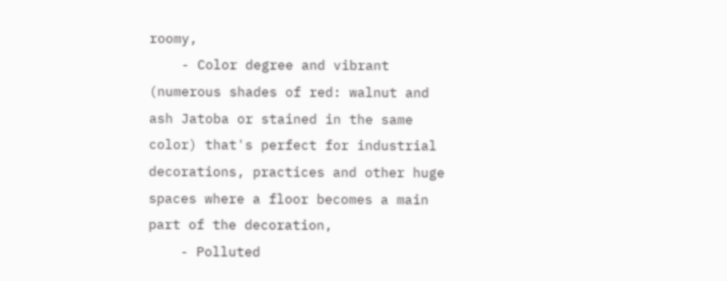roomy,
    - Color degree and vibrant (numerous shades of red: walnut and ash Jatoba or stained in the same color) that's perfect for industrial decorations, practices and other huge spaces where a floor becomes a main part of the decoration,
    - Polluted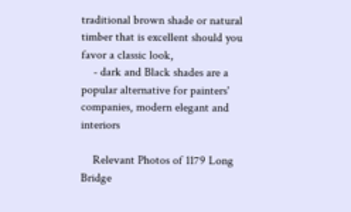traditional brown shade or natural timber that is excellent should you favor a classic look,
    - dark and Black shades are a popular alternative for painters' companies, modern elegant and interiors

    Relevant Photos of 1179 Long Bridge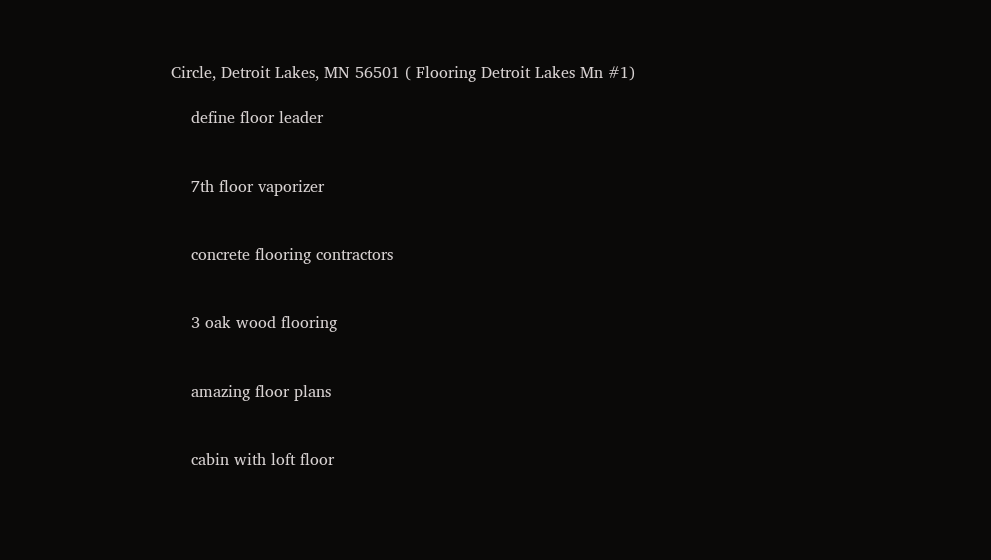Circle, Detroit Lakes, MN 56501 ( Flooring Detroit Lakes Mn #1)

    define floor leader


    7th floor vaporizer


    concrete flooring contractors


    3 oak wood flooring


    amazing floor plans


    cabin with loft floor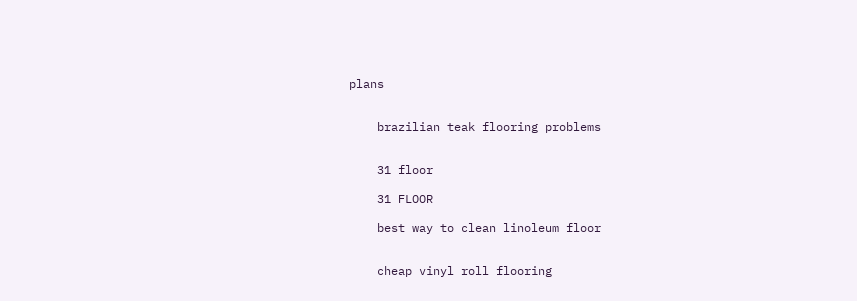plans


    brazilian teak flooring problems


    31 floor

    31 FLOOR

    best way to clean linoleum floor


    cheap vinyl roll flooring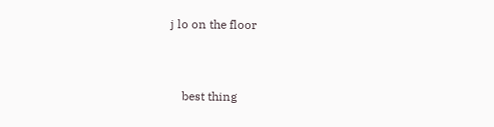j lo on the floor


    best thing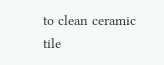to clean ceramic tile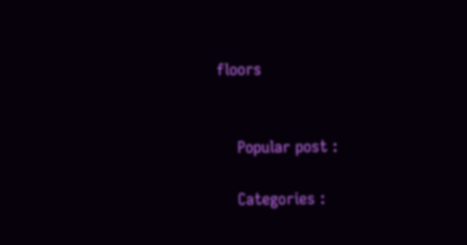floors


    Popular post :

    Categories :